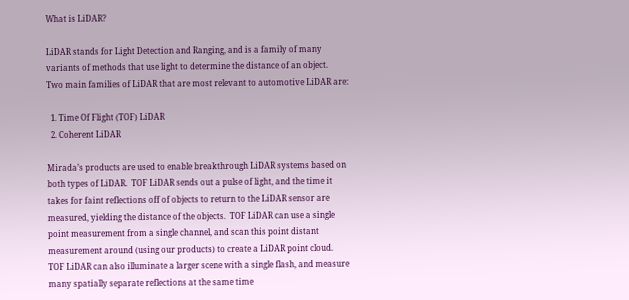What is LiDAR?

LiDAR stands for Light Detection and Ranging, and is a family of many variants of methods that use light to determine the distance of an object.  Two main families of LiDAR that are most relevant to automotive LiDAR are:

  1. Time Of Flight (TOF) LiDAR
  2. Coherent LiDAR

Mirada’s products are used to enable breakthrough LiDAR systems based on both types of LiDAR.  TOF LiDAR sends out a pulse of light, and the time it takes for faint reflections off of objects to return to the LiDAR sensor are measured, yielding the distance of the objects.  TOF LiDAR can use a single point measurement from a single channel, and scan this point distant measurement around (using our products) to create a LiDAR point cloud.  TOF LiDAR can also illuminate a larger scene with a single flash, and measure many spatially separate reflections at the same time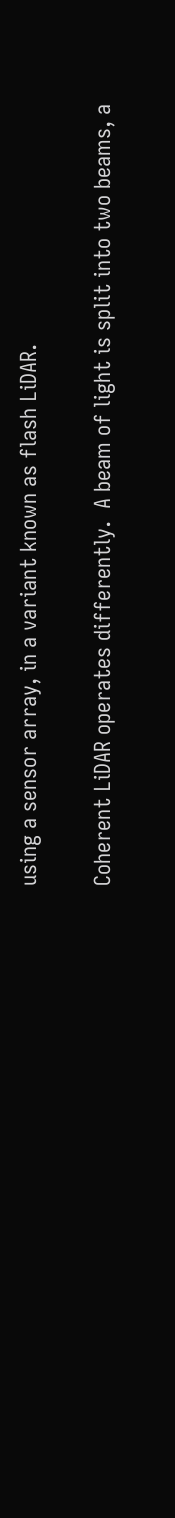using a sensor array, in a variant known as flash LiDAR.

Coherent LiDAR operates differently.  A beam of light is split into two beams, a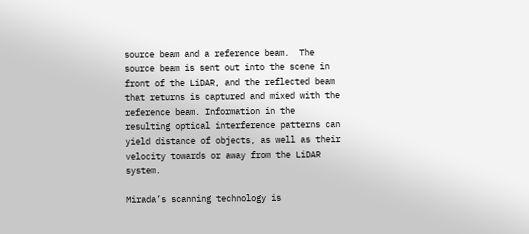source beam and a reference beam.  The source beam is sent out into the scene in front of the LiDAR, and the reflected beam that returns is captured and mixed with the reference beam. Information in the resulting optical interference patterns can yield distance of objects, as well as their velocity towards or away from the LiDAR system.

Mirada’s scanning technology is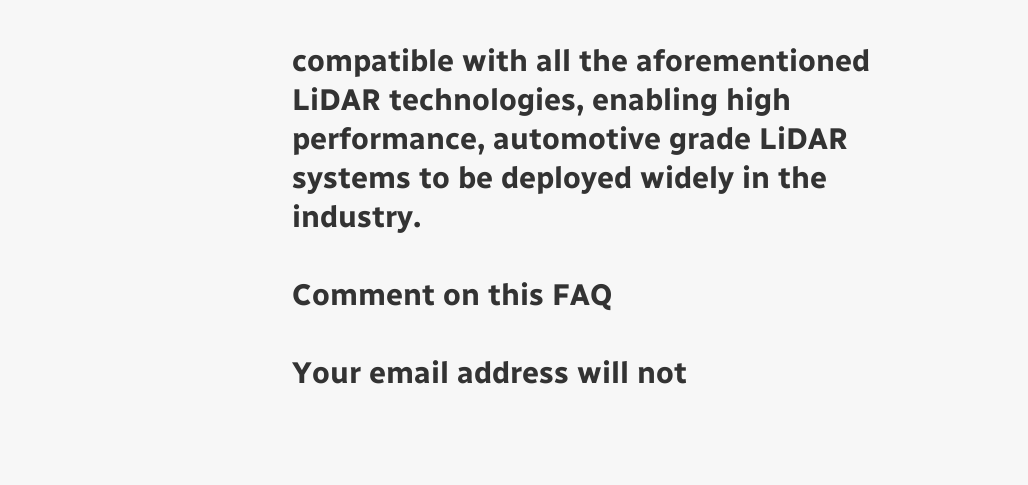compatible with all the aforementioned LiDAR technologies, enabling high performance, automotive grade LiDAR systems to be deployed widely in the industry.

Comment on this FAQ

Your email address will not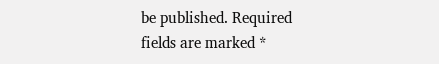be published. Required fields are marked *